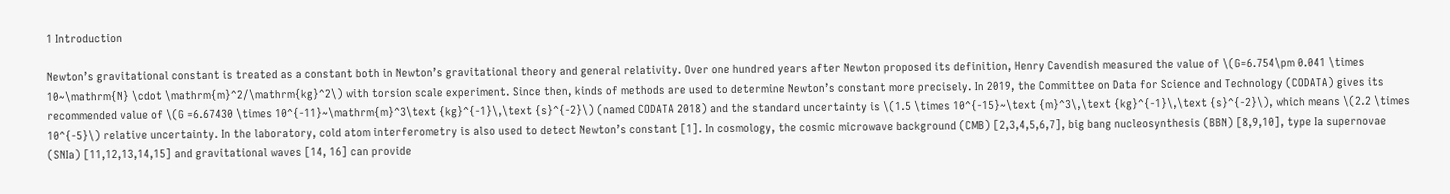1 Introduction

Newton’s gravitational constant is treated as a constant both in Newton’s gravitational theory and general relativity. Over one hundred years after Newton proposed its definition, Henry Cavendish measured the value of \(G=6.754\pm 0.041 \times 10~\mathrm{N} \cdot \mathrm{m}^2/\mathrm{kg}^2\) with torsion scale experiment. Since then, kinds of methods are used to determine Newton’s constant more precisely. In 2019, the Committee on Data for Science and Technology (CODATA) gives its recommended value of \(G =6.67430 \times 10^{-11}~\mathrm{m}^3\text {kg}^{-1}\,\text {s}^{-2}\) (named CODATA 2018) and the standard uncertainty is \(1.5 \times 10^{-15}~\text {m}^3\,\text {kg}^{-1}\,\text {s}^{-2}\), which means \(2.2 \times 10^{-5}\) relative uncertainty. In the laboratory, cold atom interferometry is also used to detect Newton’s constant [1]. In cosmology, the cosmic microwave background (CMB) [2,3,4,5,6,7], big bang nucleosynthesis (BBN) [8,9,10], type Ia supernovae (SNIa) [11,12,13,14,15] and gravitational waves [14, 16] can provide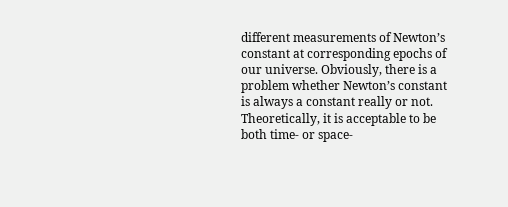different measurements of Newton’s constant at corresponding epochs of our universe. Obviously, there is a problem whether Newton’s constant is always a constant really or not. Theoretically, it is acceptable to be both time- or space-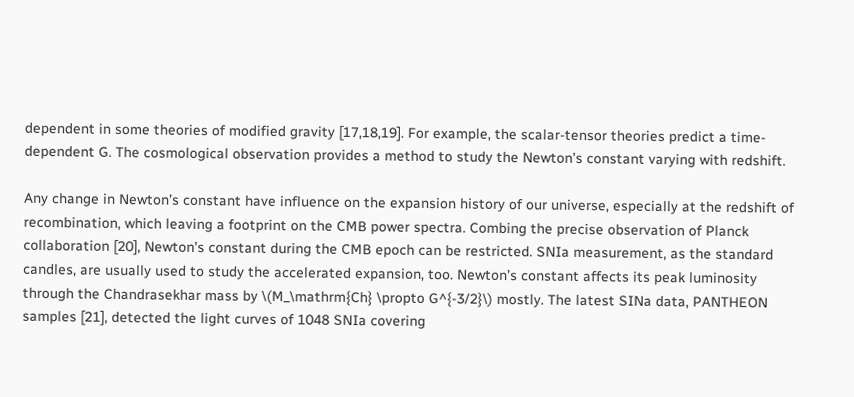dependent in some theories of modified gravity [17,18,19]. For example, the scalar-tensor theories predict a time-dependent G. The cosmological observation provides a method to study the Newton’s constant varying with redshift.

Any change in Newton’s constant have influence on the expansion history of our universe, especially at the redshift of recombination, which leaving a footprint on the CMB power spectra. Combing the precise observation of Planck collaboration [20], Newton’s constant during the CMB epoch can be restricted. SNIa measurement, as the standard candles, are usually used to study the accelerated expansion, too. Newton’s constant affects its peak luminosity through the Chandrasekhar mass by \(M_\mathrm{Ch} \propto G^{-3/2}\) mostly. The latest SINa data, PANTHEON samples [21], detected the light curves of 1048 SNIa covering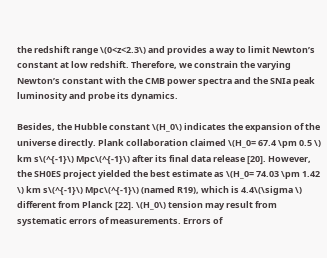the redshift range \(0<z<2.3\) and provides a way to limit Newton’s constant at low redshift. Therefore, we constrain the varying Newton’s constant with the CMB power spectra and the SNIa peak luminosity and probe its dynamics.

Besides, the Hubble constant \(H_0\) indicates the expansion of the universe directly. Plank collaboration claimed \(H_0= 67.4 \pm 0.5 \) km s\(^{-1}\) Mpc\(^{-1}\) after its final data release [20]. However, the SH0ES project yielded the best estimate as \(H_0= 74.03 \pm 1.42 \) km s\(^{-1}\) Mpc\(^{-1}\) (named R19), which is 4.4\(\sigma \) different from Planck [22]. \(H_0\) tension may result from systematic errors of measurements. Errors of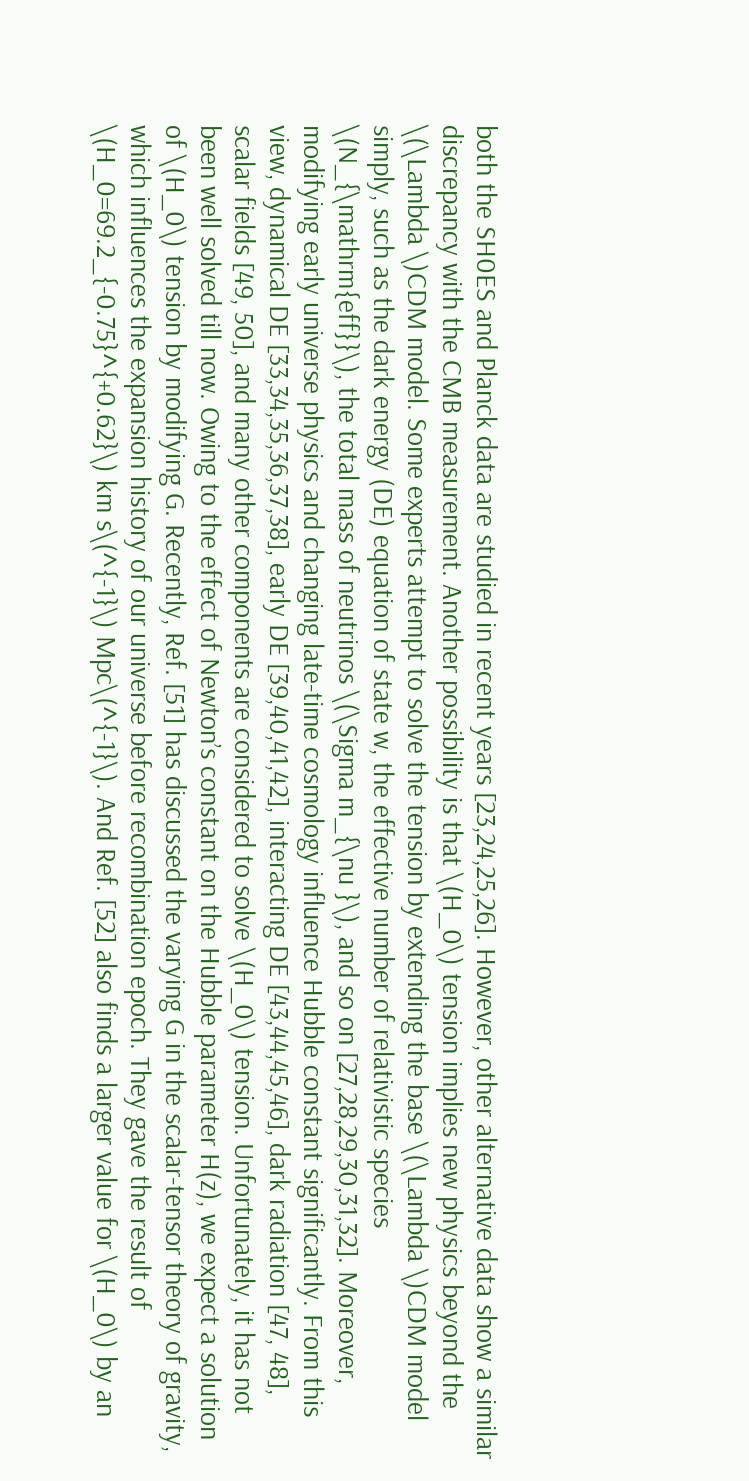both the SH0ES and Planck data are studied in recent years [23,24,25,26]. However, other alternative data show a similar discrepancy with the CMB measurement. Another possibility is that \(H_0\) tension implies new physics beyond the \(\Lambda \)CDM model. Some experts attempt to solve the tension by extending the base \(\Lambda \)CDM model simply, such as the dark energy (DE) equation of state w, the effective number of relativistic species \(N_{\mathrm{eff}}\), the total mass of neutrinos \(\Sigma m_{\nu }\), and so on [27,28,29,30,31,32]. Moreover, modifying early universe physics and changing late-time cosmology influence Hubble constant significantly. From this view, dynamical DE [33,34,35,36,37,38], early DE [39,40,41,42], interacting DE [43,44,45,46], dark radiation [47, 48], scalar fields [49, 50], and many other components are considered to solve \(H_0\) tension. Unfortunately, it has not been well solved till now. Owing to the effect of Newton’s constant on the Hubble parameter H(z), we expect a solution of \(H_0\) tension by modifying G. Recently, Ref. [51] has discussed the varying G in the scalar-tensor theory of gravity, which influences the expansion history of our universe before recombination epoch. They gave the result of \(H_0=69.2_{-0.75}^{+0.62}\) km s\(^{-1}\) Mpc\(^{-1}\). And Ref. [52] also finds a larger value for \(H_0\) by an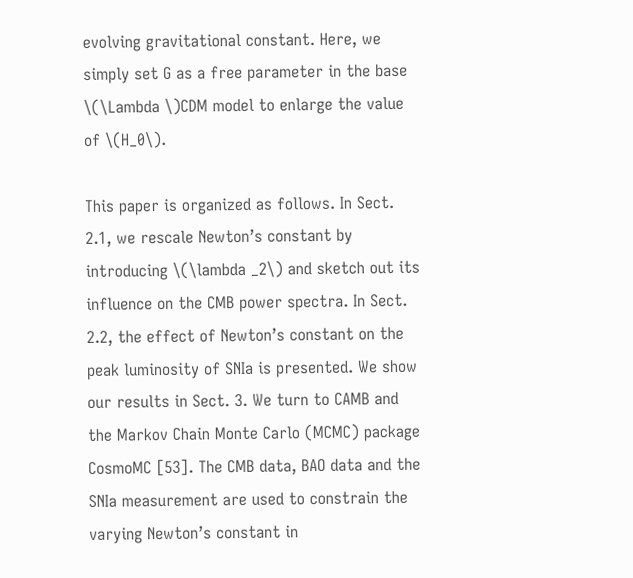evolving gravitational constant. Here, we simply set G as a free parameter in the base \(\Lambda \)CDM model to enlarge the value of \(H_0\).

This paper is organized as follows. In Sect. 2.1, we rescale Newton’s constant by introducing \(\lambda _2\) and sketch out its influence on the CMB power spectra. In Sect. 2.2, the effect of Newton’s constant on the peak luminosity of SNIa is presented. We show our results in Sect. 3. We turn to CAMB and the Markov Chain Monte Carlo (MCMC) package CosmoMC [53]. The CMB data, BAO data and the SNIa measurement are used to constrain the varying Newton’s constant in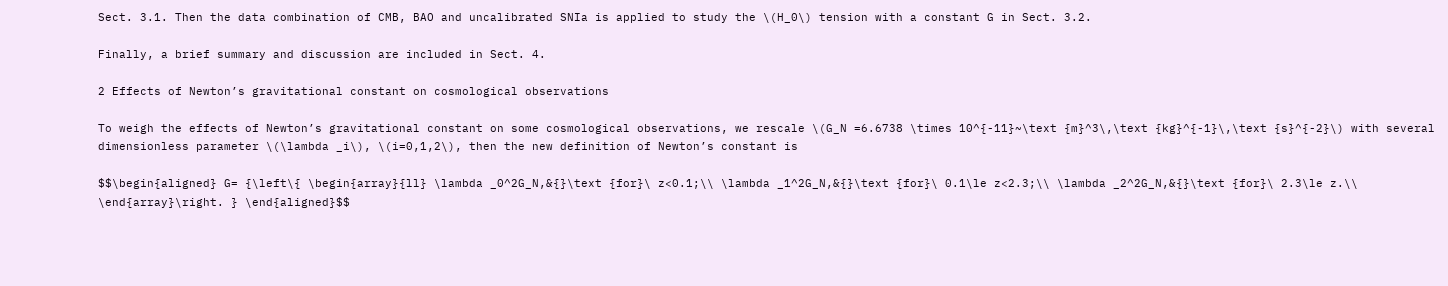Sect. 3.1. Then the data combination of CMB, BAO and uncalibrated SNIa is applied to study the \(H_0\) tension with a constant G in Sect. 3.2.

Finally, a brief summary and discussion are included in Sect. 4.

2 Effects of Newton’s gravitational constant on cosmological observations

To weigh the effects of Newton’s gravitational constant on some cosmological observations, we rescale \(G_N =6.6738 \times 10^{-11}~\text {m}^3\,\text {kg}^{-1}\,\text {s}^{-2}\) with several dimensionless parameter \(\lambda _i\), \(i=0,1,2\), then the new definition of Newton’s constant is

$$\begin{aligned} G= {\left\{ \begin{array}{ll} \lambda _0^2G_N,&{}\text {for}\ z<0.1;\\ \lambda _1^2G_N,&{}\text {for}\ 0.1\le z<2.3;\\ \lambda _2^2G_N,&{}\text {for}\ 2.3\le z.\\ \end{array}\right. } \end{aligned}$$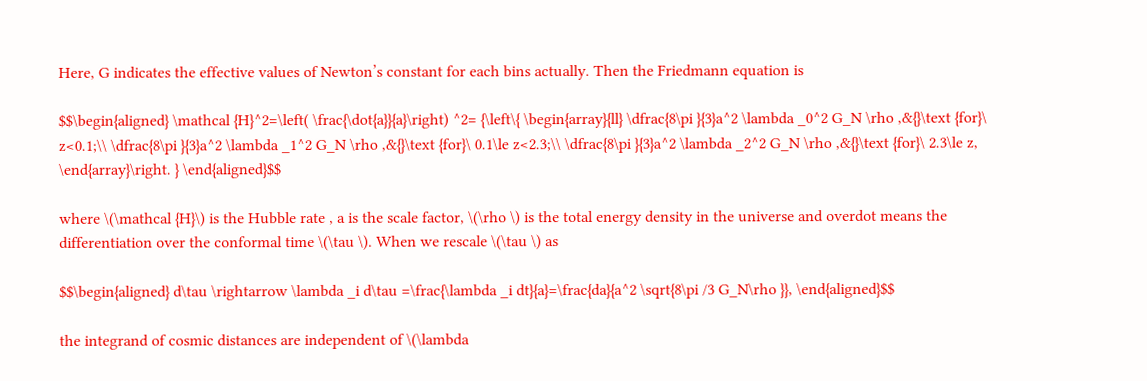Here, G indicates the effective values of Newton’s constant for each bins actually. Then the Friedmann equation is

$$\begin{aligned} \mathcal {H}^2=\left( \frac{\dot{a}}{a}\right) ^2= {\left\{ \begin{array}{ll} \dfrac{8\pi }{3}a^2 \lambda _0^2 G_N \rho ,&{}\text {for}\ z<0.1;\\ \dfrac{8\pi }{3}a^2 \lambda _1^2 G_N \rho ,&{}\text {for}\ 0.1\le z<2.3;\\ \dfrac{8\pi }{3}a^2 \lambda _2^2 G_N \rho ,&{}\text {for}\ 2.3\le z, \end{array}\right. } \end{aligned}$$

where \(\mathcal {H}\) is the Hubble rate , a is the scale factor, \(\rho \) is the total energy density in the universe and overdot means the differentiation over the conformal time \(\tau \). When we rescale \(\tau \) as

$$\begin{aligned} d\tau \rightarrow \lambda _i d\tau =\frac{\lambda _i dt}{a}=\frac{da}{a^2 \sqrt{8\pi /3 G_N\rho }}, \end{aligned}$$

the integrand of cosmic distances are independent of \(\lambda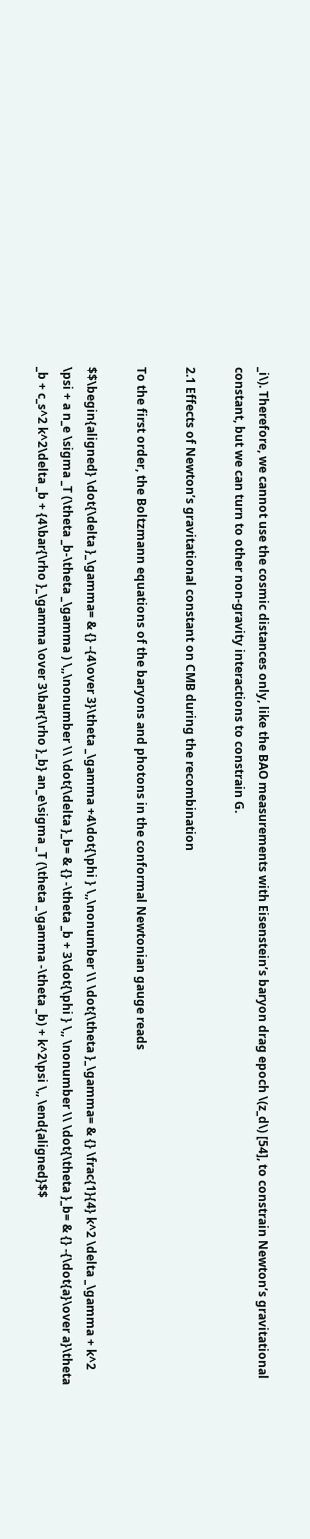_i\). Therefore, we cannot use the cosmic distances only, like the BAO measurements with Eisenstein’s baryon drag epoch \(z_d\) [54], to constrain Newton’s gravitational constant, but we can turn to other non-gravity interactions to constrain G.

2.1 Effects of Newton’s gravitational constant on CMB during the recombination

To the first order, the Boltzmann equations of the baryons and photons in the conformal Newtonian gauge reads

$$\begin{aligned} \dot{\delta }_\gamma= & {} -{4\over 3}\theta _\gamma +4\dot{\phi } \,,\nonumber \\ \dot{\theta }_\gamma= & {} \frac{1}{4} k^2 \delta _\gamma + k^2 \psi + a n_e \sigma _T (\theta _b-\theta _\gamma ) \,,\nonumber \\ \dot{\delta }_b= & {} -\theta _b + 3\dot{\phi } \,, \nonumber \\ \dot{\theta }_b= & {} -{\dot{a}\over a}\theta _b + c_s^2 k^2\delta _b + {4\bar{\rho }_\gamma \over 3\bar{\rho }_b} an_e\sigma _T (\theta _\gamma -\theta _b) + k^2\psi \,, \end{aligned}$$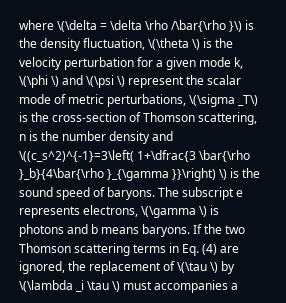where \(\delta = \delta \rho /\bar{\rho }\) is the density fluctuation, \(\theta \) is the velocity perturbation for a given mode k, \(\phi \) and \(\psi \) represent the scalar mode of metric perturbations, \(\sigma _T\) is the cross-section of Thomson scattering, n is the number density and \((c_s^2)^{-1}=3\left( 1+\dfrac{3 \bar{\rho }_b}{4\bar{\rho }_{\gamma }}\right) \) is the sound speed of baryons. The subscript e represents electrons, \(\gamma \) is photons and b means baryons. If the two Thomson scattering terms in Eq. (4) are ignored, the replacement of \(\tau \) by \(\lambda _i \tau \) must accompanies a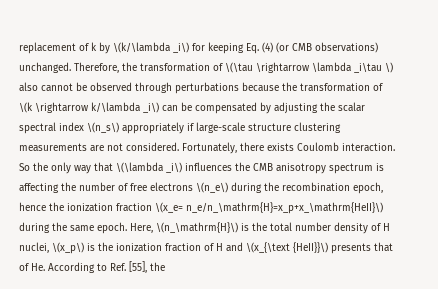replacement of k by \(k/\lambda _i\) for keeping Eq. (4) (or CMB observations) unchanged. Therefore, the transformation of \(\tau \rightarrow \lambda _i\tau \) also cannot be observed through perturbations because the transformation of \(k \rightarrow k/\lambda _i\) can be compensated by adjusting the scalar spectral index \(n_s\) appropriately if large-scale structure clustering measurements are not considered. Fortunately, there exists Coulomb interaction. So the only way that \(\lambda _i\) influences the CMB anisotropy spectrum is affecting the number of free electrons \(n_e\) during the recombination epoch, hence the ionization fraction \(x_e= n_e/n_\mathrm{H}=x_p+x_\mathrm{HeII}\) during the same epoch. Here, \(n_\mathrm{H}\) is the total number density of H nuclei, \(x_p\) is the ionization fraction of H and \(x_{\text {HeII}}\) presents that of He. According to Ref. [55], the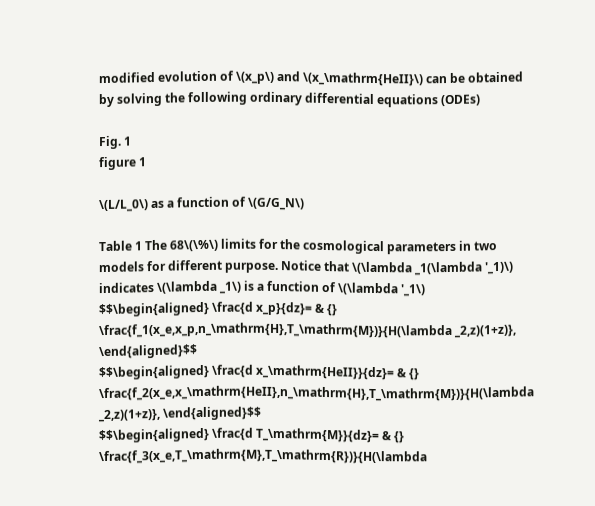modified evolution of \(x_p\) and \(x_\mathrm{HeII}\) can be obtained by solving the following ordinary differential equations (ODEs)

Fig. 1
figure 1

\(L/L_0\) as a function of \(G/G_N\)

Table 1 The 68\(\%\) limits for the cosmological parameters in two models for different purpose. Notice that \(\lambda _1(\lambda '_1)\) indicates \(\lambda _1\) is a function of \(\lambda '_1\)
$$\begin{aligned} \frac{d x_p}{dz}= & {} \frac{f_1(x_e,x_p,n_\mathrm{H},T_\mathrm{M})}{H(\lambda _2,z)(1+z)}, \end{aligned}$$
$$\begin{aligned} \frac{d x_\mathrm{HeII}}{dz}= & {} \frac{f_2(x_e,x_\mathrm{HeII},n_\mathrm{H},T_\mathrm{M})}{H(\lambda _2,z)(1+z)}, \end{aligned}$$
$$\begin{aligned} \frac{d T_\mathrm{M}}{dz}= & {} \frac{f_3(x_e,T_\mathrm{M},T_\mathrm{R})}{H(\lambda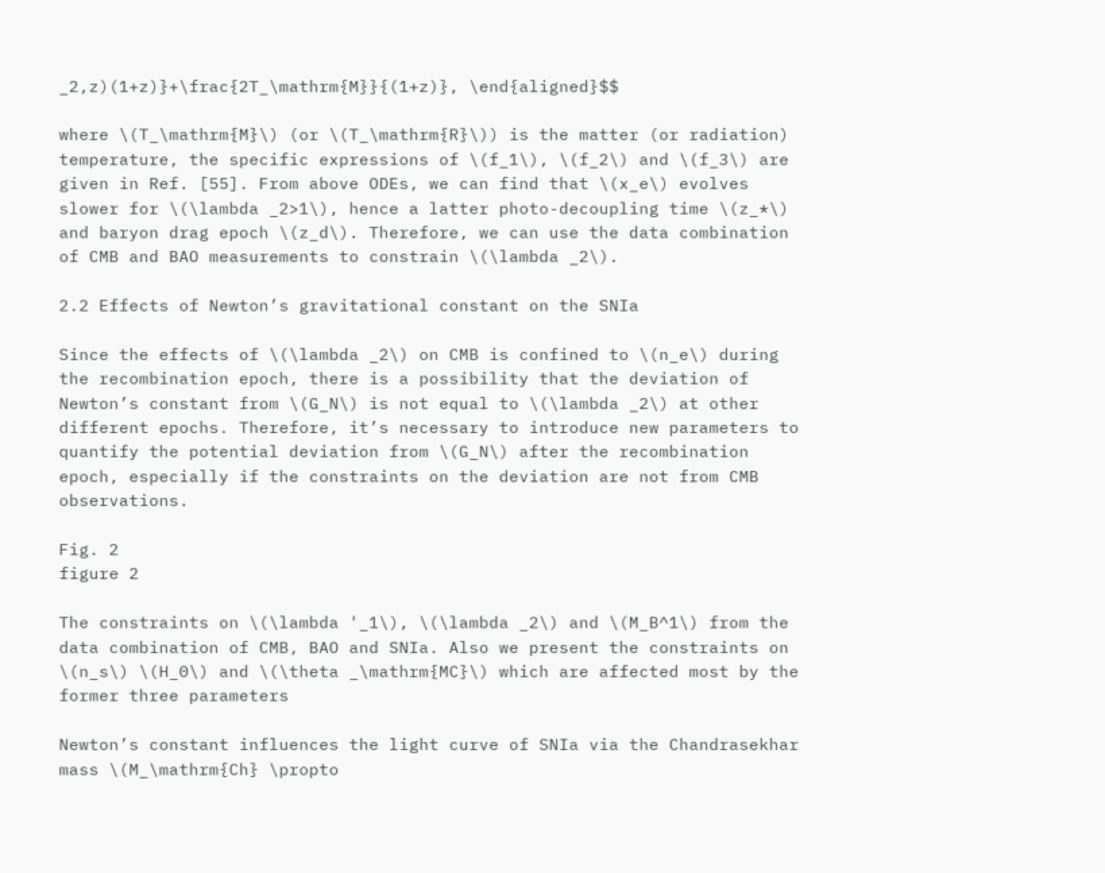_2,z)(1+z)}+\frac{2T_\mathrm{M}}{(1+z)}, \end{aligned}$$

where \(T_\mathrm{M}\) (or \(T_\mathrm{R}\)) is the matter (or radiation) temperature, the specific expressions of \(f_1\), \(f_2\) and \(f_3\) are given in Ref. [55]. From above ODEs, we can find that \(x_e\) evolves slower for \(\lambda _2>1\), hence a latter photo-decoupling time \(z_*\) and baryon drag epoch \(z_d\). Therefore, we can use the data combination of CMB and BAO measurements to constrain \(\lambda _2\).

2.2 Effects of Newton’s gravitational constant on the SNIa

Since the effects of \(\lambda _2\) on CMB is confined to \(n_e\) during the recombination epoch, there is a possibility that the deviation of Newton’s constant from \(G_N\) is not equal to \(\lambda _2\) at other different epochs. Therefore, it’s necessary to introduce new parameters to quantify the potential deviation from \(G_N\) after the recombination epoch, especially if the constraints on the deviation are not from CMB observations.

Fig. 2
figure 2

The constraints on \(\lambda '_1\), \(\lambda _2\) and \(M_B^1\) from the data combination of CMB, BAO and SNIa. Also we present the constraints on \(n_s\) \(H_0\) and \(\theta _\mathrm{MC}\) which are affected most by the former three parameters

Newton’s constant influences the light curve of SNIa via the Chandrasekhar mass \(M_\mathrm{Ch} \propto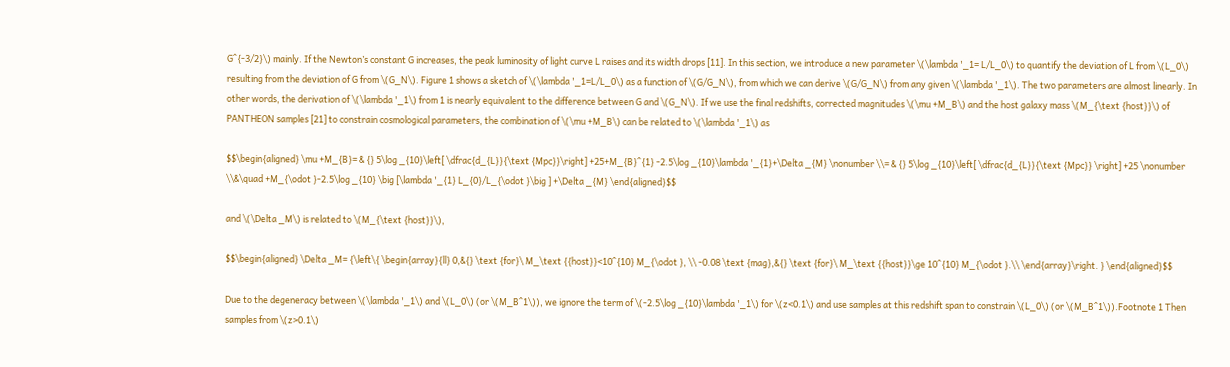G^{-3/2}\) mainly. If the Newton’s constant G increases, the peak luminosity of light curve L raises and its width drops [11]. In this section, we introduce a new parameter \(\lambda '_1= L/L_0\) to quantify the deviation of L from \(L_0\) resulting from the deviation of G from \(G_N\). Figure 1 shows a sketch of \(\lambda '_1=L/L_0\) as a function of \(G/G_N\), from which we can derive \(G/G_N\) from any given \(\lambda '_1\). The two parameters are almost linearly. In other words, the derivation of \(\lambda '_1\) from 1 is nearly equivalent to the difference between G and \(G_N\). If we use the final redshifts, corrected magnitudes \(\mu +M_B\) and the host galaxy mass \(M_{\text {host}}\) of PANTHEON samples [21] to constrain cosmological parameters, the combination of \(\mu +M_B\) can be related to \(\lambda '_1\) as

$$\begin{aligned} \mu +M_{B}= & {} 5\log _{10}\left[ \dfrac{d_{L}}{\text {Mpc}}\right] +25+M_{B}^{1} -2.5\log _{10}\lambda '_{1}+\Delta _{M} \nonumber \\= & {} 5\log _{10}\left[ \dfrac{d_{L}}{\text {Mpc}} \right] +25 \nonumber \\&\quad +M_{\odot }-2.5\log _{10} \big [\lambda '_{1} L_{0}/L_{\odot }\big ] +\Delta _{M} \end{aligned}$$

and \(\Delta _M\) is related to \(M_{\text {host}}\),

$$\begin{aligned} \Delta _M= {\left\{ \begin{array}{ll} 0,&{} \text {for}\ M_\text {{host}}<10^{10} M_{\odot }, \\ -0.08 \text {mag},&{} \text {for}\ M_\text {{host}}\ge 10^{10} M_{\odot }.\\ \end{array}\right. } \end{aligned}$$

Due to the degeneracy between \(\lambda '_1\) and \(L_0\) (or \(M_B^1\)), we ignore the term of \(-2.5\log _{10}\lambda '_1\) for \(z<0.1\) and use samples at this redshift span to constrain \(L_0\) (or \(M_B^1\)).Footnote 1 Then samples from \(z>0.1\)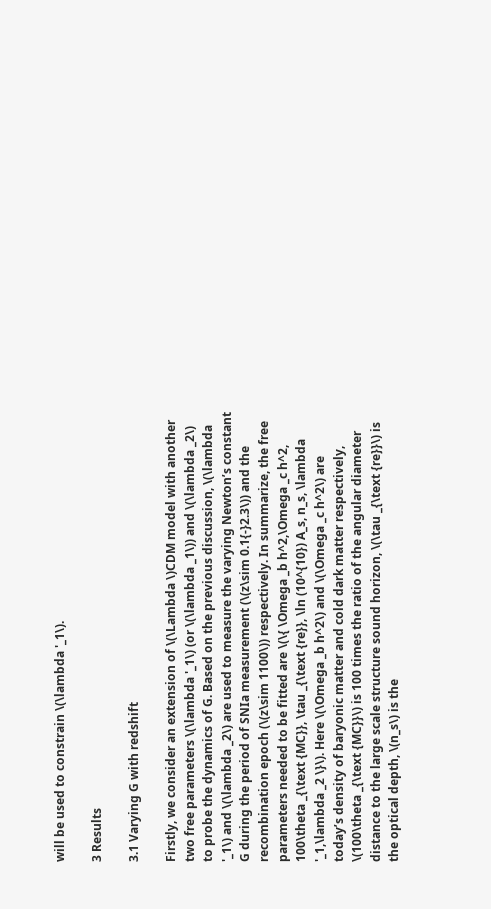will be used to constrain \(\lambda '_1\).

3 Results

3.1 Varying G with redshift

Firstly, we consider an extension of \(\Lambda \)CDM model with another two free parameters \(\lambda '_1\) (or \(\lambda _1\)) and \(\lambda _2\) to probe the dynamics of G. Based on the previous discussion, \(\lambda '_1\) and \(\lambda _2\) are used to measure the varying Newton’s constant G during the period of SNIa measurement (\(z\sim 0.1{-}2.3\)) and the recombination epoch (\(z\sim 1100\)) respectively. In summarize, the free parameters needed to be fitted are \(\{ \Omega _b h^2,\Omega _c h^2, 100\theta _{\text {MC}}, \tau _{\text {re}}, \ln (10^{10}) A_s, n_s, \lambda '_1,\lambda _2 \}\). Here \(\Omega _b h^2\) and \(\Omega _c h^2\) are today’s density of baryonic matter and cold dark matter respectively, \(100\theta _{\text {MC}}\) is 100 times the ratio of the angular diameter distance to the large scale structure sound horizon, \(\tau _{\text {re}}\) is the optical depth, \(n_s\) is the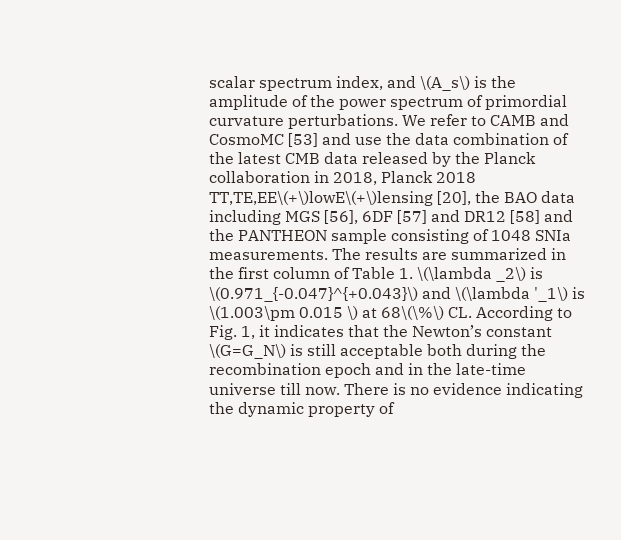scalar spectrum index, and \(A_s\) is the amplitude of the power spectrum of primordial curvature perturbations. We refer to CAMB and CosmoMC [53] and use the data combination of the latest CMB data released by the Planck collaboration in 2018, Planck 2018 TT,TE,EE\(+\)lowE\(+\)lensing [20], the BAO data including MGS [56], 6DF [57] and DR12 [58] and the PANTHEON sample consisting of 1048 SNIa measurements. The results are summarized in the first column of Table 1. \(\lambda _2\) is \(0.971_{-0.047}^{+0.043}\) and \(\lambda '_1\) is \(1.003\pm 0.015 \) at 68\(\%\) CL. According to Fig. 1, it indicates that the Newton’s constant \(G=G_N\) is still acceptable both during the recombination epoch and in the late-time universe till now. There is no evidence indicating the dynamic property of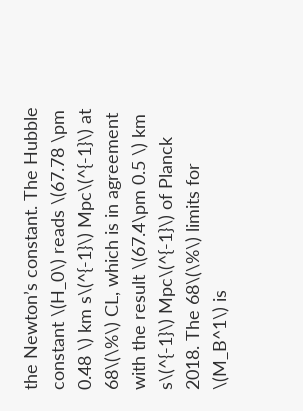the Newton’s constant. The Hubble constant \(H_0\) reads \(67.78 \pm 0.48 \) km s\(^{-1}\) Mpc\(^{-1}\) at 68\(\%\) CL, which is in agreement with the result \(67.4\pm 0.5 \) km s\(^{-1}\) Mpc\(^{-1}\) of Planck 2018. The 68\(\%\) limits for \(M_B^1\) is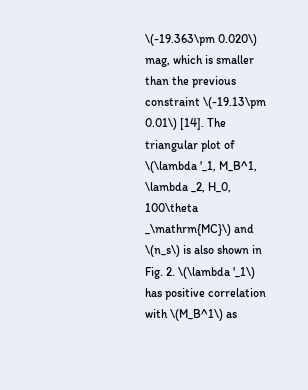\(-19.363\pm 0.020\) mag, which is smaller than the previous constraint \(-19.13\pm 0.01\) [14]. The triangular plot of \(\lambda '_1, M_B^1, \lambda _2, H_0, 100\theta _\mathrm{MC}\) and \(n_s\) is also shown in Fig. 2. \(\lambda '_1\) has positive correlation with \(M_B^1\) as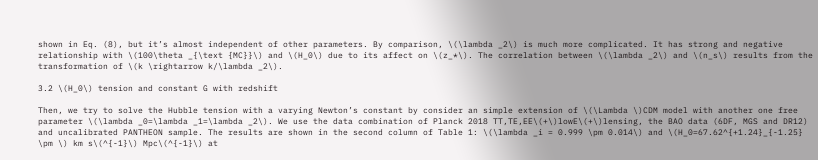shown in Eq. (8), but it’s almost independent of other parameters. By comparison, \(\lambda _2\) is much more complicated. It has strong and negative relationship with \(100\theta _{\text {MC}}\) and \(H_0\) due to its affect on \(z_*\). The correlation between \(\lambda _2\) and \(n_s\) results from the transformation of \(k \rightarrow k/\lambda _2\).

3.2 \(H_0\) tension and constant G with redshift

Then, we try to solve the Hubble tension with a varying Newton’s constant by consider an simple extension of \(\Lambda \)CDM model with another one free parameter \(\lambda _0=\lambda _1=\lambda _2\). We use the data combination of Planck 2018 TT,TE,EE\(+\)lowE\(+\)lensing, the BAO data (6DF, MGS and DR12) and uncalibrated PANTHEON sample. The results are shown in the second column of Table 1: \(\lambda _i = 0.999 \pm 0.014\) and \(H_0=67.62^{+1.24}_{-1.25} \pm \) km s\(^{-1}\) Mpc\(^{-1}\) at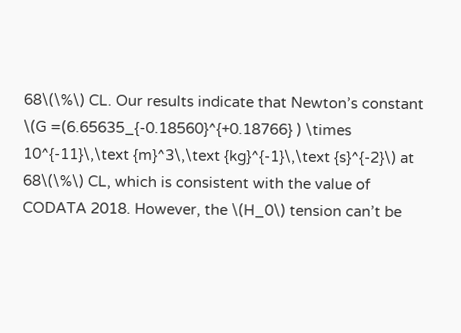68\(\%\) CL. Our results indicate that Newton’s constant \(G =(6.65635_{-0.18560}^{+0.18766} ) \times 10^{-11}\,\text {m}^3\,\text {kg}^{-1}\,\text {s}^{-2}\) at 68\(\%\) CL, which is consistent with the value of CODATA 2018. However, the \(H_0\) tension can’t be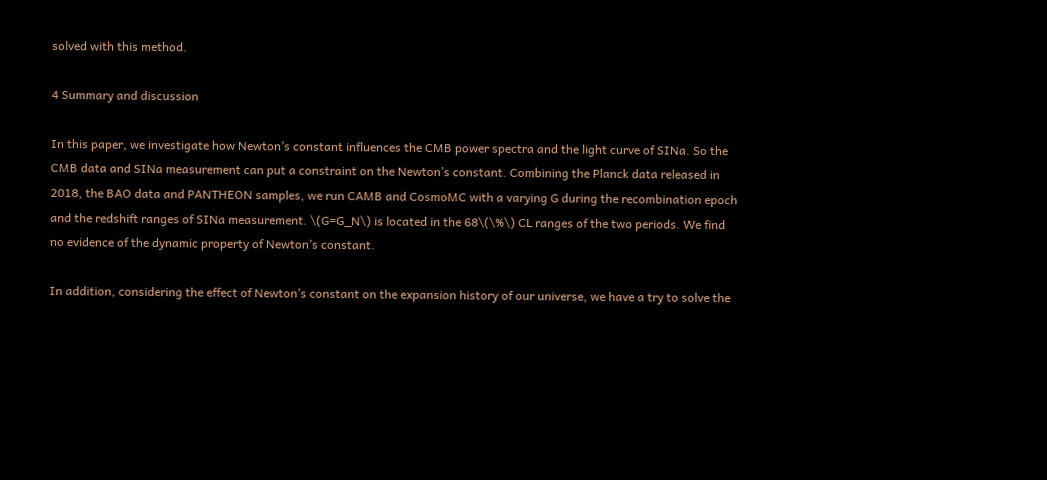solved with this method.

4 Summary and discussion

In this paper, we investigate how Newton’s constant influences the CMB power spectra and the light curve of SINa. So the CMB data and SINa measurement can put a constraint on the Newton’s constant. Combining the Planck data released in 2018, the BAO data and PANTHEON samples, we run CAMB and CosmoMC with a varying G during the recombination epoch and the redshift ranges of SINa measurement. \(G=G_N\) is located in the 68\(\%\) CL ranges of the two periods. We find no evidence of the dynamic property of Newton’s constant.

In addition, considering the effect of Newton’s constant on the expansion history of our universe, we have a try to solve the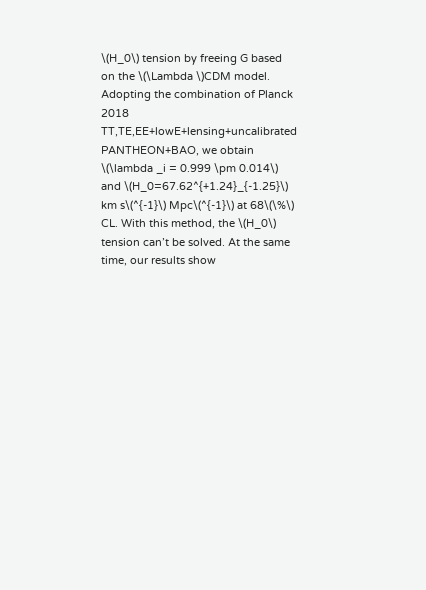\(H_0\) tension by freeing G based on the \(\Lambda \)CDM model. Adopting the combination of Planck 2018 TT,TE,EE+lowE+lensing+uncalibrated PANTHEON+BAO, we obtain \(\lambda _i = 0.999 \pm 0.014\) and \(H_0=67.62^{+1.24}_{-1.25}\) km s\(^{-1}\) Mpc\(^{-1}\) at 68\(\%\) CL. With this method, the \(H_0\) tension can’t be solved. At the same time, our results show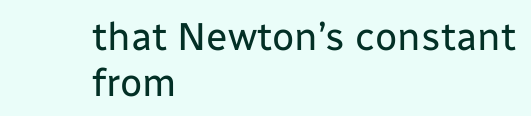that Newton’s constant from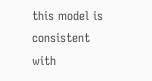this model is consistent with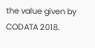the value given by CODATA 2018.